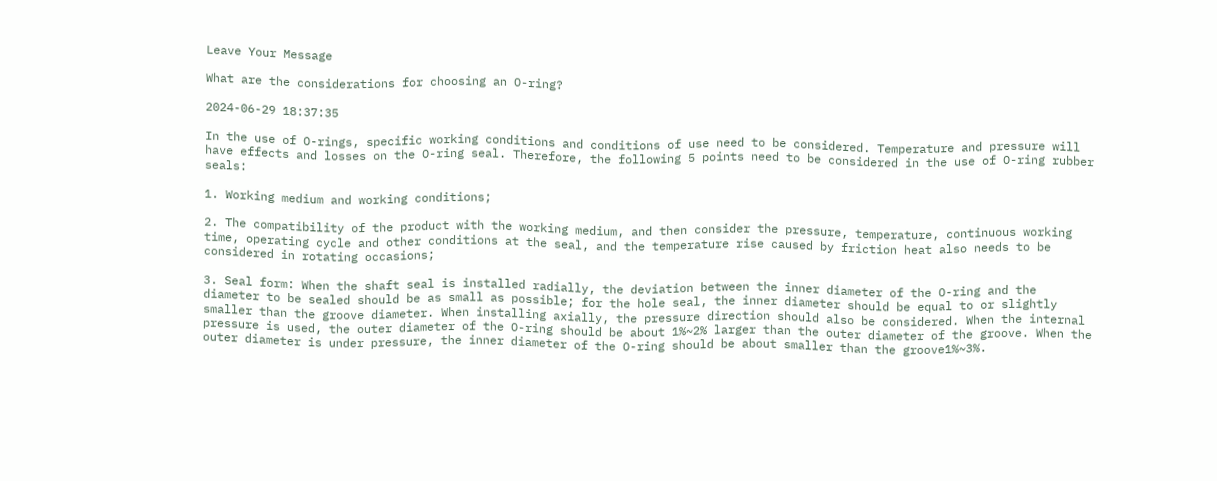Leave Your Message

What are the considerations for choosing an O-ring?

2024-06-29 18:37:35

In the use of O-rings, specific working conditions and conditions of use need to be considered. Temperature and pressure will have effects and losses on the O-ring seal. Therefore, the following 5 points need to be considered in the use of O-ring rubber seals:

1. Working medium and working conditions;

2. The compatibility of the product with the working medium, and then consider the pressure, temperature, continuous working time, operating cycle and other conditions at the seal, and the temperature rise caused by friction heat also needs to be considered in rotating occasions;

3. Seal form: When the shaft seal is installed radially, the deviation between the inner diameter of the O-ring and the diameter to be sealed should be as small as possible; for the hole seal, the inner diameter should be equal to or slightly smaller than the groove diameter. When installing axially, the pressure direction should also be considered. When the internal pressure is used, the outer diameter of the O-ring should be about 1%~2% larger than the outer diameter of the groove. When the outer diameter is under pressure, the inner diameter of the O-ring should be about smaller than the groove1%~3%.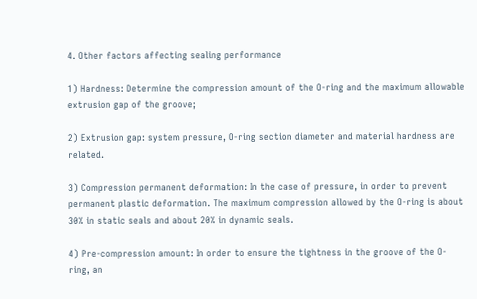4. Other factors affecting sealing performance

1) Hardness: Determine the compression amount of the O-ring and the maximum allowable extrusion gap of the groove;

2) Extrusion gap: system pressure, O-ring section diameter and material hardness are related.

3) Compression permanent deformation: In the case of pressure, in order to prevent permanent plastic deformation. The maximum compression allowed by the O-ring is about 30% in static seals and about 20% in dynamic seals.

4) Pre-compression amount: In order to ensure the tightness in the groove of the O-ring, an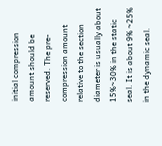initial compression amount should be reserved. The pre-compression amount relative to the section diameter is usually about 15%~30% in the static seal. It is about 9% ~25% in the dynamic seal.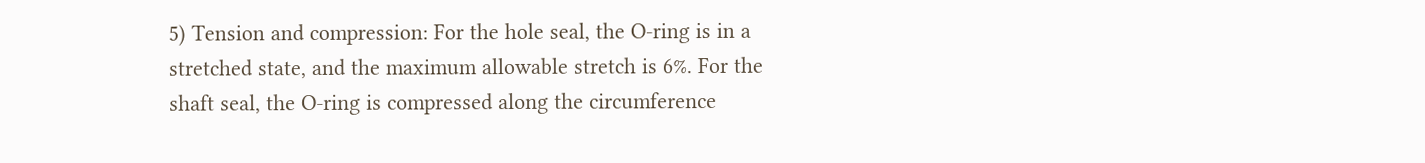5) Tension and compression: For the hole seal, the O-ring is in a stretched state, and the maximum allowable stretch is 6%. For the shaft seal, the O-ring is compressed along the circumference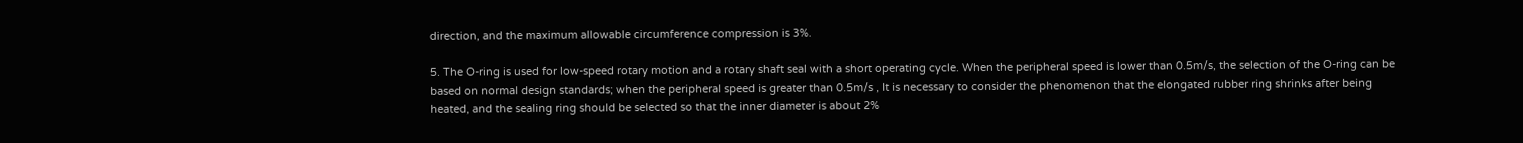direction, and the maximum allowable circumference compression is 3%.

5. The O-ring is used for low-speed rotary motion and a rotary shaft seal with a short operating cycle. When the peripheral speed is lower than 0.5m/s, the selection of the O-ring can be based on normal design standards; when the peripheral speed is greater than 0.5m/s , It is necessary to consider the phenomenon that the elongated rubber ring shrinks after being heated, and the sealing ring should be selected so that the inner diameter is about 2%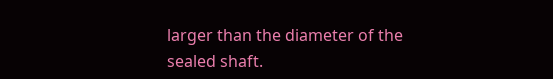larger than the diameter of the sealed shaft.